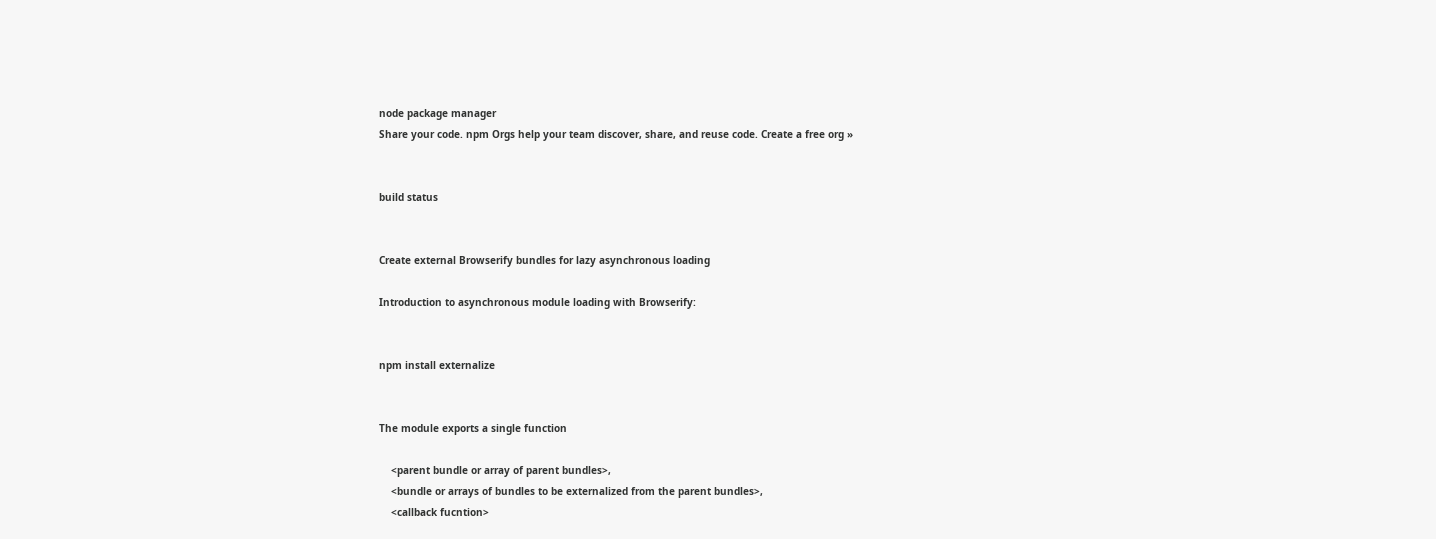node package manager
Share your code. npm Orgs help your team discover, share, and reuse code. Create a free org »


build status


Create external Browserify bundles for lazy asynchronous loading

Introduction to asynchronous module loading with Browserify:


npm install externalize


The module exports a single function

    <parent bundle or array of parent bundles>,
    <bundle or arrays of bundles to be externalized from the parent bundles>,
    <callback fucntion>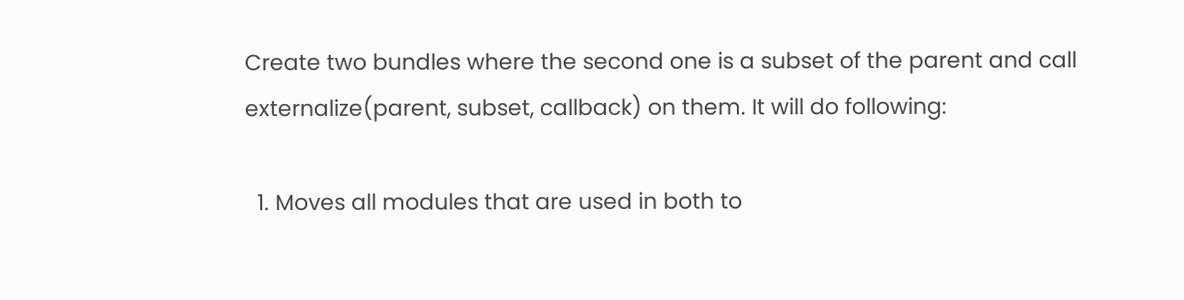Create two bundles where the second one is a subset of the parent and call externalize(parent, subset, callback) on them. It will do following:

  1. Moves all modules that are used in both to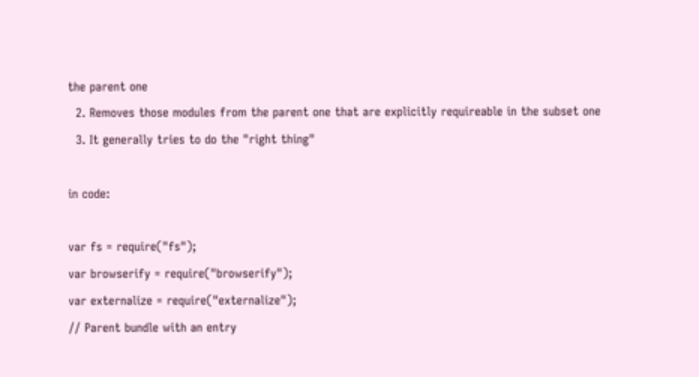the parent one
  2. Removes those modules from the parent one that are explicitly requireable in the subset one
  3. It generally tries to do the "right thing"

in code:

var fs = require("fs");
var browserify = require("browserify");
var externalize = require("externalize");
// Parent bundle with an entry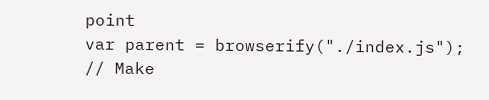point
var parent = browserify("./index.js");
// Make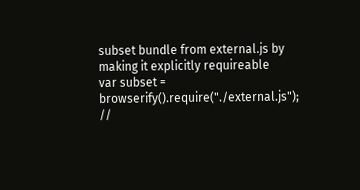subset bundle from external.js by making it explicitly requireable
var subset = browserify().require("./external.js");
//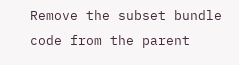Remove the subset bundle code from the parent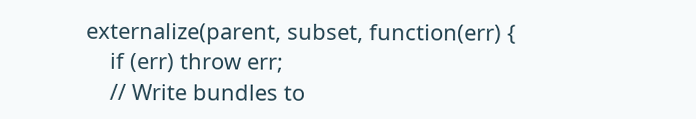externalize(parent, subset, function(err) {
    if (err) throw err;
    // Write bundles to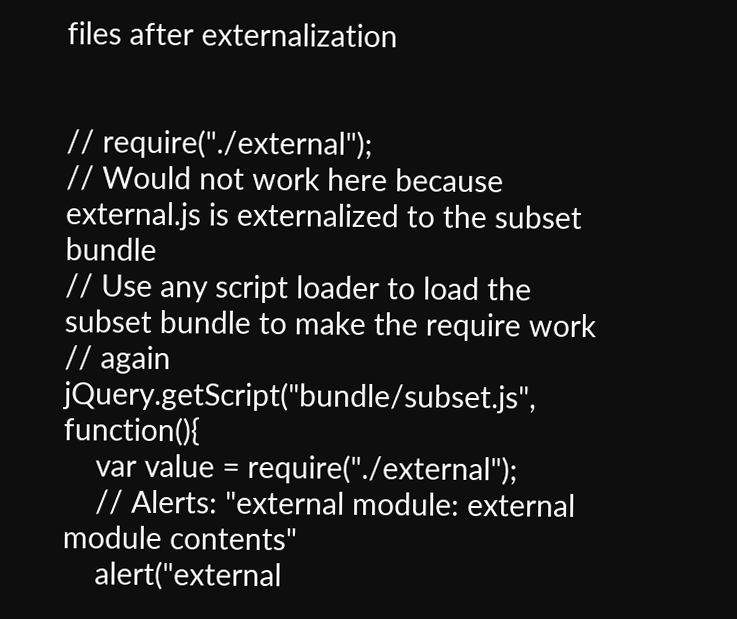files after externalization


// require("./external");
// Would not work here because external.js is externalized to the subset bundle
// Use any script loader to load the subset bundle to make the require work
// again
jQuery.getScript("bundle/subset.js", function(){
    var value = require("./external");
    // Alerts: "external module: external module contents"
    alert("external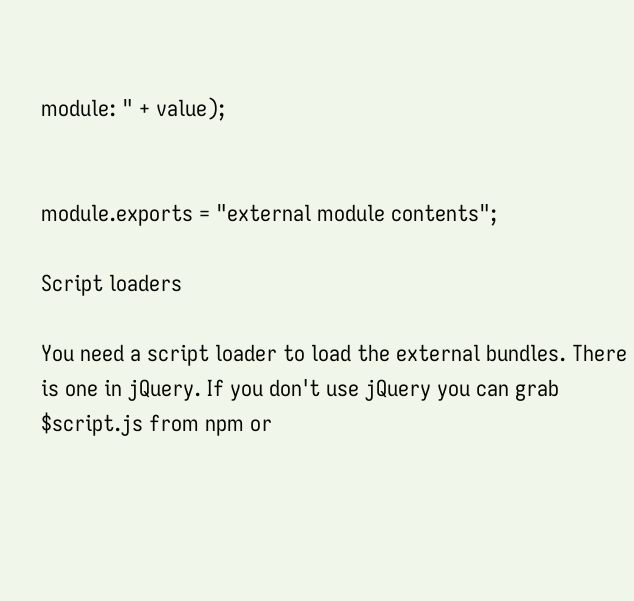module: " + value);


module.exports = "external module contents";

Script loaders

You need a script loader to load the external bundles. There is one in jQuery. If you don't use jQuery you can grab $script.js from npm or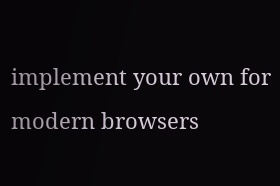implement your own for modern browsers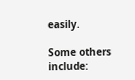easily.

Some others include: